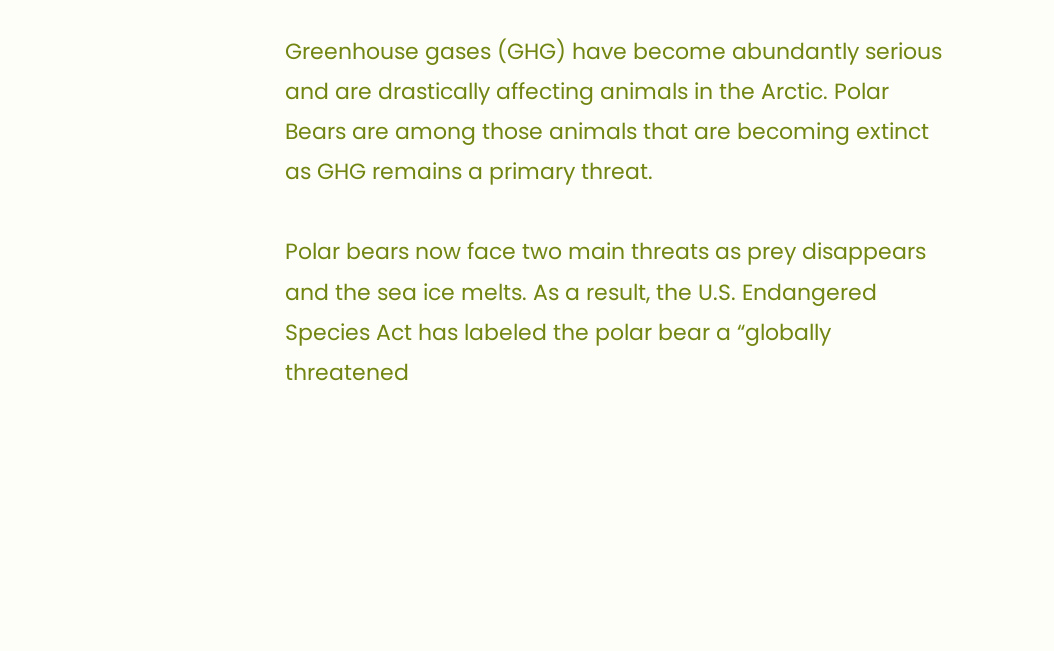Greenhouse gases (GHG) have become abundantly serious and are drastically affecting animals in the Arctic. Polar Bears are among those animals that are becoming extinct as GHG remains a primary threat.

Polar bears now face two main threats as prey disappears and the sea ice melts. As a result, the U.S. Endangered Species Act has labeled the polar bear a “globally threatened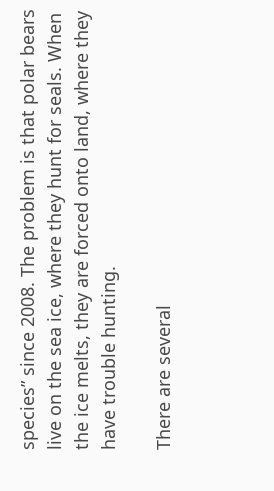species” since 2008. The problem is that polar bears live on the sea ice, where they hunt for seals. When the ice melts, they are forced onto land, where they have trouble hunting.

There are several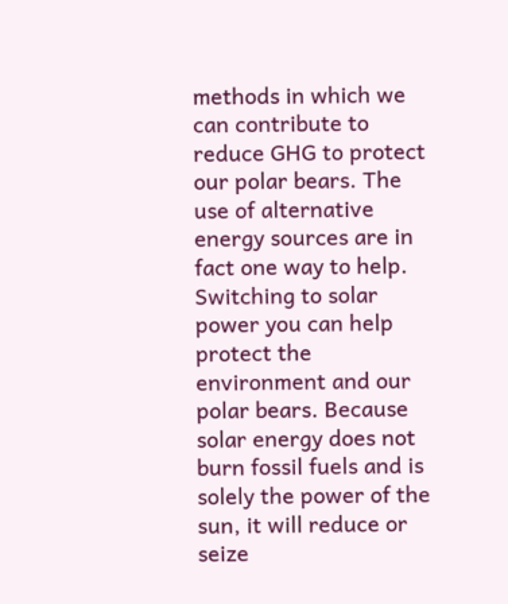methods in which we can contribute to reduce GHG to protect our polar bears. The use of alternative energy sources are in fact one way to help. Switching to solar power you can help protect the environment and our polar bears. Because solar energy does not burn fossil fuels and is solely the power of the sun, it will reduce or seize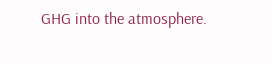GHG into the atmosphere.